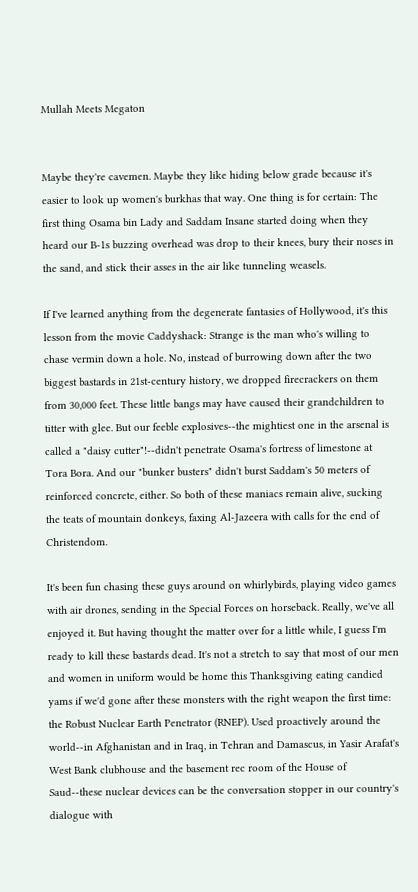Mullah Meets Megaton


Maybe they're cavemen. Maybe they like hiding below grade because it's easier to look up women's burkhas that way. One thing is for certain: The first thing Osama bin Lady and Saddam Insane started doing when they heard our B-1s buzzing overhead was drop to their knees, bury their noses in the sand, and stick their asses in the air like tunneling weasels.

If I've learned anything from the degenerate fantasies of Hollywood, it's this lesson from the movie Caddyshack: Strange is the man who's willing to chase vermin down a hole. No, instead of burrowing down after the two biggest bastards in 21st-century history, we dropped firecrackers on them from 30,000 feet. These little bangs may have caused their grandchildren to titter with glee. But our feeble explosives--the mightiest one in the arsenal is called a "daisy cutter"!--didn't penetrate Osama's fortress of limestone at Tora Bora. And our "bunker busters" didn't burst Saddam's 50 meters of reinforced concrete, either. So both of these maniacs remain alive, sucking the teats of mountain donkeys, faxing Al-Jazeera with calls for the end of Christendom.

It's been fun chasing these guys around on whirlybirds, playing video games with air drones, sending in the Special Forces on horseback. Really, we've all enjoyed it. But having thought the matter over for a little while, I guess I'm ready to kill these bastards dead. It's not a stretch to say that most of our men and women in uniform would be home this Thanksgiving eating candied yams if we'd gone after these monsters with the right weapon the first time: the Robust Nuclear Earth Penetrator (RNEP). Used proactively around the world--in Afghanistan and in Iraq, in Tehran and Damascus, in Yasir Arafat's West Bank clubhouse and the basement rec room of the House of Saud--these nuclear devices can be the conversation stopper in our country's dialogue with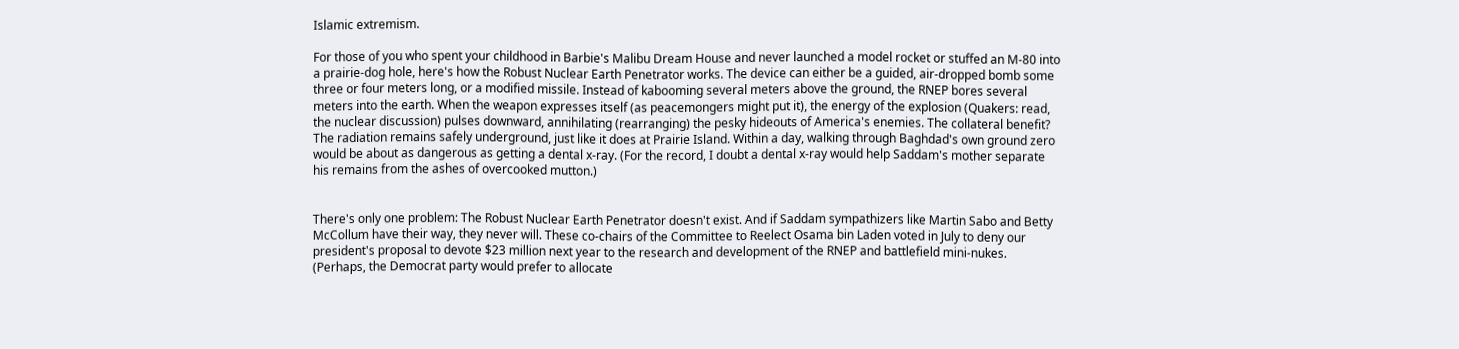Islamic extremism.

For those of you who spent your childhood in Barbie's Malibu Dream House and never launched a model rocket or stuffed an M-80 into a prairie-dog hole, here's how the Robust Nuclear Earth Penetrator works. The device can either be a guided, air-dropped bomb some three or four meters long, or a modified missile. Instead of kabooming several meters above the ground, the RNEP bores several meters into the earth. When the weapon expresses itself (as peacemongers might put it), the energy of the explosion (Quakers: read, the nuclear discussion) pulses downward, annihilating (rearranging) the pesky hideouts of America's enemies. The collateral benefit? The radiation remains safely underground, just like it does at Prairie Island. Within a day, walking through Baghdad's own ground zero would be about as dangerous as getting a dental x-ray. (For the record, I doubt a dental x-ray would help Saddam's mother separate his remains from the ashes of overcooked mutton.)


There's only one problem: The Robust Nuclear Earth Penetrator doesn't exist. And if Saddam sympathizers like Martin Sabo and Betty McCollum have their way, they never will. These co-chairs of the Committee to Reelect Osama bin Laden voted in July to deny our president's proposal to devote $23 million next year to the research and development of the RNEP and battlefield mini-nukes. (Perhaps, the Democrat party would prefer to allocate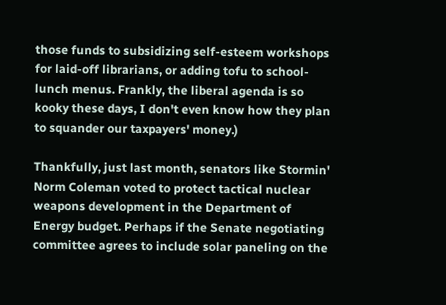those funds to subsidizing self-esteem workshops for laid-off librarians, or adding tofu to school-lunch menus. Frankly, the liberal agenda is so kooky these days, I don't even know how they plan to squander our taxpayers' money.)

Thankfully, just last month, senators like Stormin' Norm Coleman voted to protect tactical nuclear weapons development in the Department of Energy budget. Perhaps if the Senate negotiating committee agrees to include solar paneling on the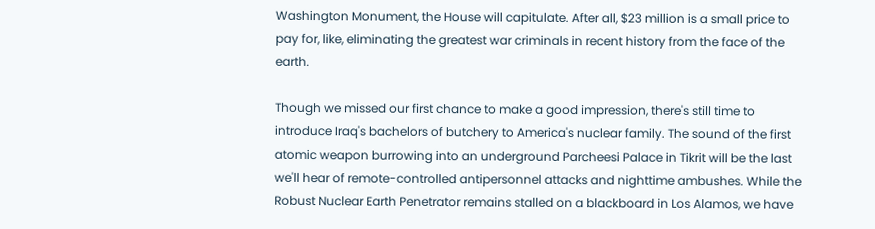Washington Monument, the House will capitulate. After all, $23 million is a small price to pay for, like, eliminating the greatest war criminals in recent history from the face of the earth.

Though we missed our first chance to make a good impression, there's still time to introduce Iraq's bachelors of butchery to America's nuclear family. The sound of the first atomic weapon burrowing into an underground Parcheesi Palace in Tikrit will be the last we'll hear of remote-controlled antipersonnel attacks and nighttime ambushes. While the Robust Nuclear Earth Penetrator remains stalled on a blackboard in Los Alamos, we have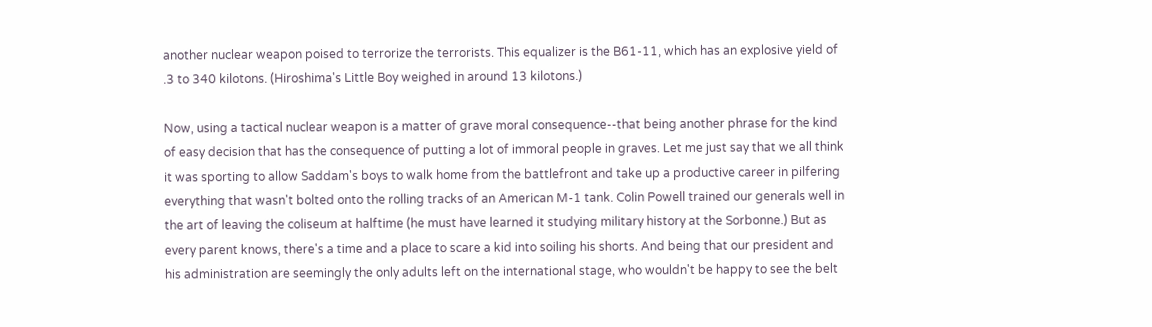another nuclear weapon poised to terrorize the terrorists. This equalizer is the B61-11, which has an explosive yield of .3 to 340 kilotons. (Hiroshima's Little Boy weighed in around 13 kilotons.)

Now, using a tactical nuclear weapon is a matter of grave moral consequence--that being another phrase for the kind of easy decision that has the consequence of putting a lot of immoral people in graves. Let me just say that we all think it was sporting to allow Saddam's boys to walk home from the battlefront and take up a productive career in pilfering everything that wasn't bolted onto the rolling tracks of an American M-1 tank. Colin Powell trained our generals well in the art of leaving the coliseum at halftime (he must have learned it studying military history at the Sorbonne.) But as every parent knows, there's a time and a place to scare a kid into soiling his shorts. And being that our president and his administration are seemingly the only adults left on the international stage, who wouldn't be happy to see the belt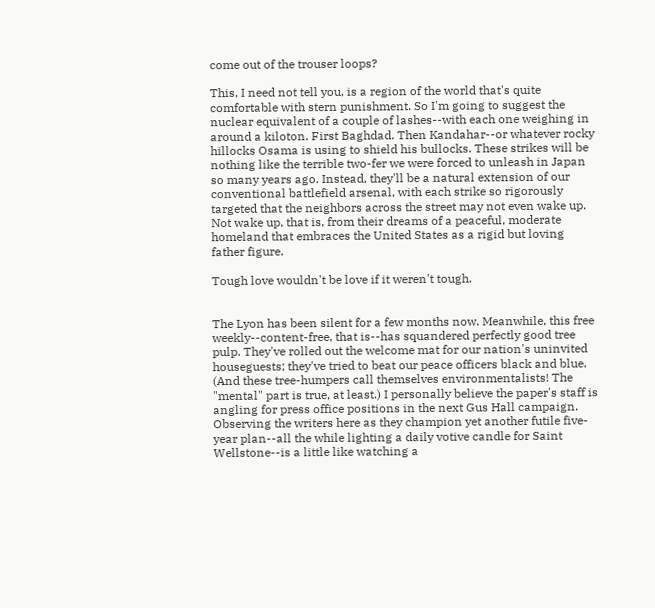come out of the trouser loops?

This, I need not tell you, is a region of the world that's quite comfortable with stern punishment. So I'm going to suggest the nuclear equivalent of a couple of lashes--with each one weighing in around a kiloton. First Baghdad. Then Kandahar--or whatever rocky hillocks Osama is using to shield his bullocks. These strikes will be nothing like the terrible two-fer we were forced to unleash in Japan so many years ago. Instead, they'll be a natural extension of our conventional battlefield arsenal, with each strike so rigorously targeted that the neighbors across the street may not even wake up. Not wake up, that is, from their dreams of a peaceful, moderate homeland that embraces the United States as a rigid but loving father figure.

Tough love wouldn't be love if it weren't tough.


The Lyon has been silent for a few months now. Meanwhile, this free weekly--content-free, that is--has squandered perfectly good tree pulp. They've rolled out the welcome mat for our nation's uninvited houseguests; they've tried to beat our peace officers black and blue. (And these tree-humpers call themselves environmentalists! The "mental" part is true, at least.) I personally believe the paper's staff is angling for press office positions in the next Gus Hall campaign. Observing the writers here as they champion yet another futile five-year plan--all the while lighting a daily votive candle for Saint Wellstone--is a little like watching a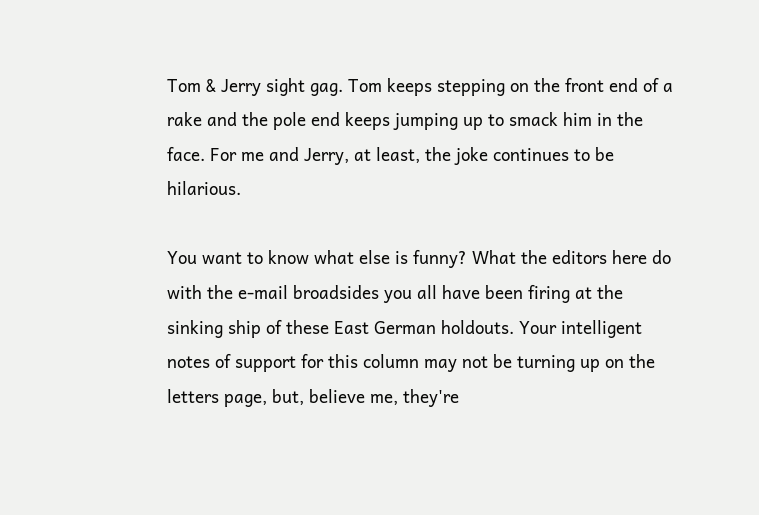Tom & Jerry sight gag. Tom keeps stepping on the front end of a rake and the pole end keeps jumping up to smack him in the face. For me and Jerry, at least, the joke continues to be hilarious.

You want to know what else is funny? What the editors here do with the e-mail broadsides you all have been firing at the sinking ship of these East German holdouts. Your intelligent notes of support for this column may not be turning up on the letters page, but, believe me, they're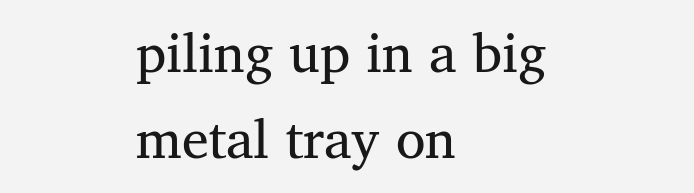piling up in a big metal tray on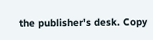the publisher's desk. Copy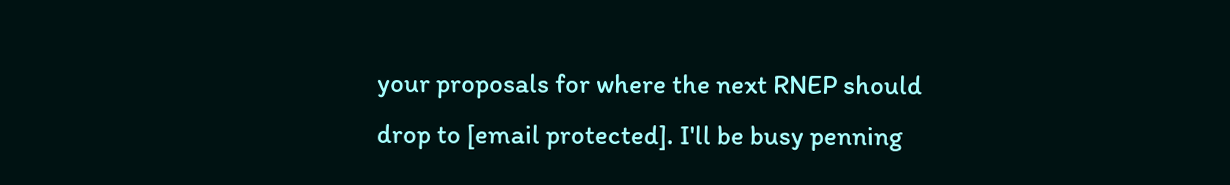your proposals for where the next RNEP should drop to [email protected]. I'll be busy penning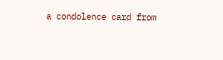a condolence card from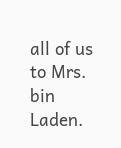all of us to Mrs. bin Laden.